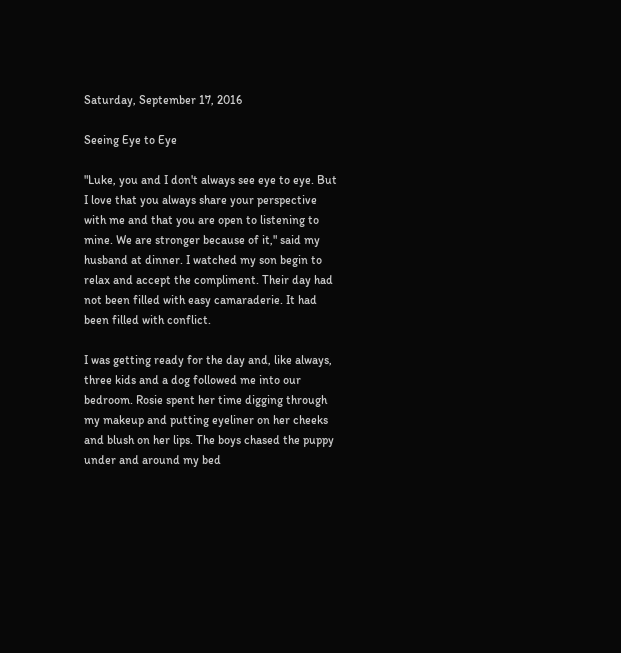Saturday, September 17, 2016

Seeing Eye to Eye

"Luke, you and I don't always see eye to eye. But I love that you always share your perspective with me and that you are open to listening to mine. We are stronger because of it," said my husband at dinner. I watched my son begin to relax and accept the compliment. Their day had not been filled with easy camaraderie. It had been filled with conflict.

I was getting ready for the day and, like always, three kids and a dog followed me into our bedroom. Rosie spent her time digging through my makeup and putting eyeliner on her cheeks and blush on her lips. The boys chased the puppy under and around my bed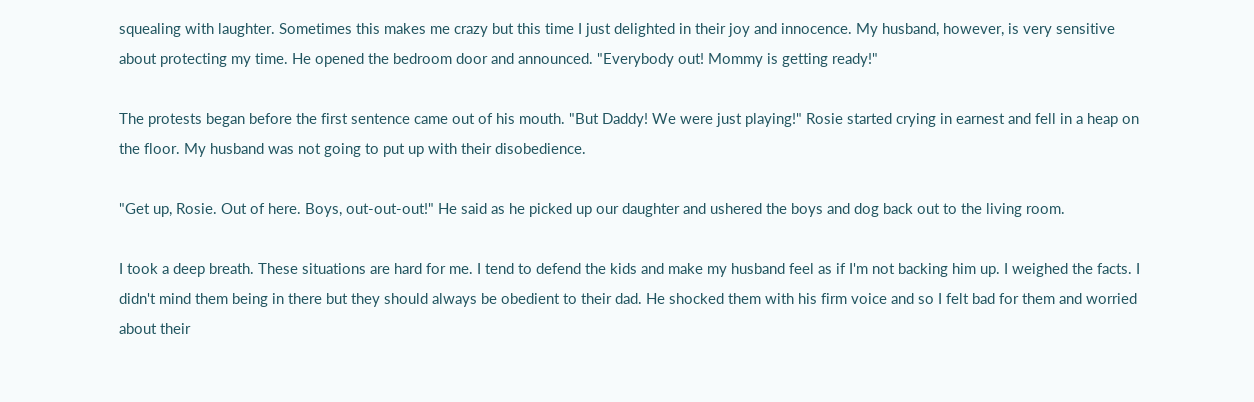squealing with laughter. Sometimes this makes me crazy but this time I just delighted in their joy and innocence. My husband, however, is very sensitive about protecting my time. He opened the bedroom door and announced. "Everybody out! Mommy is getting ready!"

The protests began before the first sentence came out of his mouth. "But Daddy! We were just playing!" Rosie started crying in earnest and fell in a heap on the floor. My husband was not going to put up with their disobedience.

"Get up, Rosie. Out of here. Boys, out-out-out!" He said as he picked up our daughter and ushered the boys and dog back out to the living room.

I took a deep breath. These situations are hard for me. I tend to defend the kids and make my husband feel as if I'm not backing him up. I weighed the facts. I didn't mind them being in there but they should always be obedient to their dad. He shocked them with his firm voice and so I felt bad for them and worried about their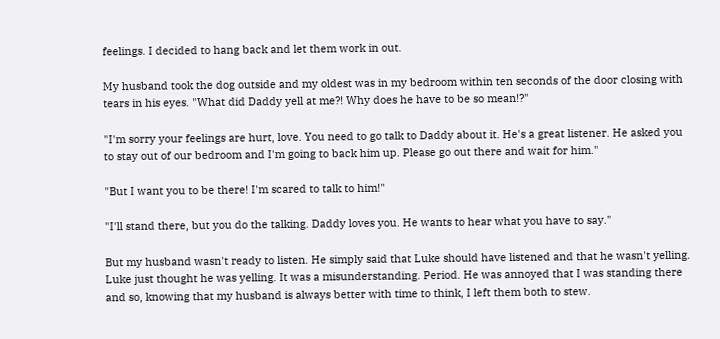feelings. I decided to hang back and let them work in out.

My husband took the dog outside and my oldest was in my bedroom within ten seconds of the door closing with tears in his eyes. "What did Daddy yell at me?! Why does he have to be so mean!?"

"I'm sorry your feelings are hurt, love. You need to go talk to Daddy about it. He's a great listener. He asked you to stay out of our bedroom and I'm going to back him up. Please go out there and wait for him."

"But I want you to be there! I'm scared to talk to him!"

"I'll stand there, but you do the talking. Daddy loves you. He wants to hear what you have to say."

But my husband wasn't ready to listen. He simply said that Luke should have listened and that he wasn't yelling. Luke just thought he was yelling. It was a misunderstanding. Period. He was annoyed that I was standing there and so, knowing that my husband is always better with time to think, I left them both to stew.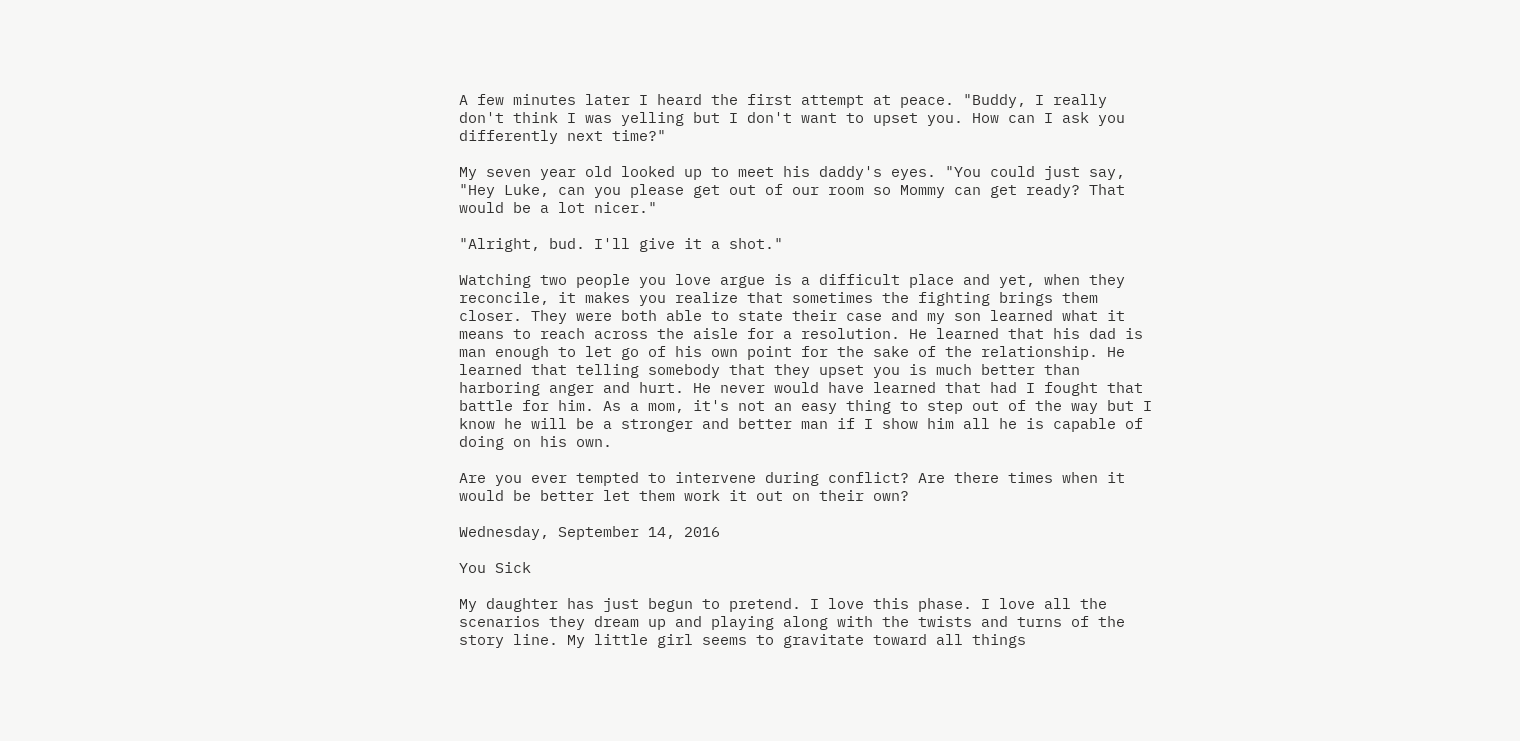A few minutes later I heard the first attempt at peace. "Buddy, I really don't think I was yelling but I don't want to upset you. How can I ask you differently next time?"

My seven year old looked up to meet his daddy's eyes. "You could just say, "Hey Luke, can you please get out of our room so Mommy can get ready? That would be a lot nicer."

"Alright, bud. I'll give it a shot."

Watching two people you love argue is a difficult place and yet, when they reconcile, it makes you realize that sometimes the fighting brings them closer. They were both able to state their case and my son learned what it means to reach across the aisle for a resolution. He learned that his dad is man enough to let go of his own point for the sake of the relationship. He learned that telling somebody that they upset you is much better than harboring anger and hurt. He never would have learned that had I fought that battle for him. As a mom, it's not an easy thing to step out of the way but I know he will be a stronger and better man if I show him all he is capable of doing on his own.

Are you ever tempted to intervene during conflict? Are there times when it would be better let them work it out on their own?

Wednesday, September 14, 2016

You Sick

My daughter has just begun to pretend. I love this phase. I love all the scenarios they dream up and playing along with the twists and turns of the story line. My little girl seems to gravitate toward all things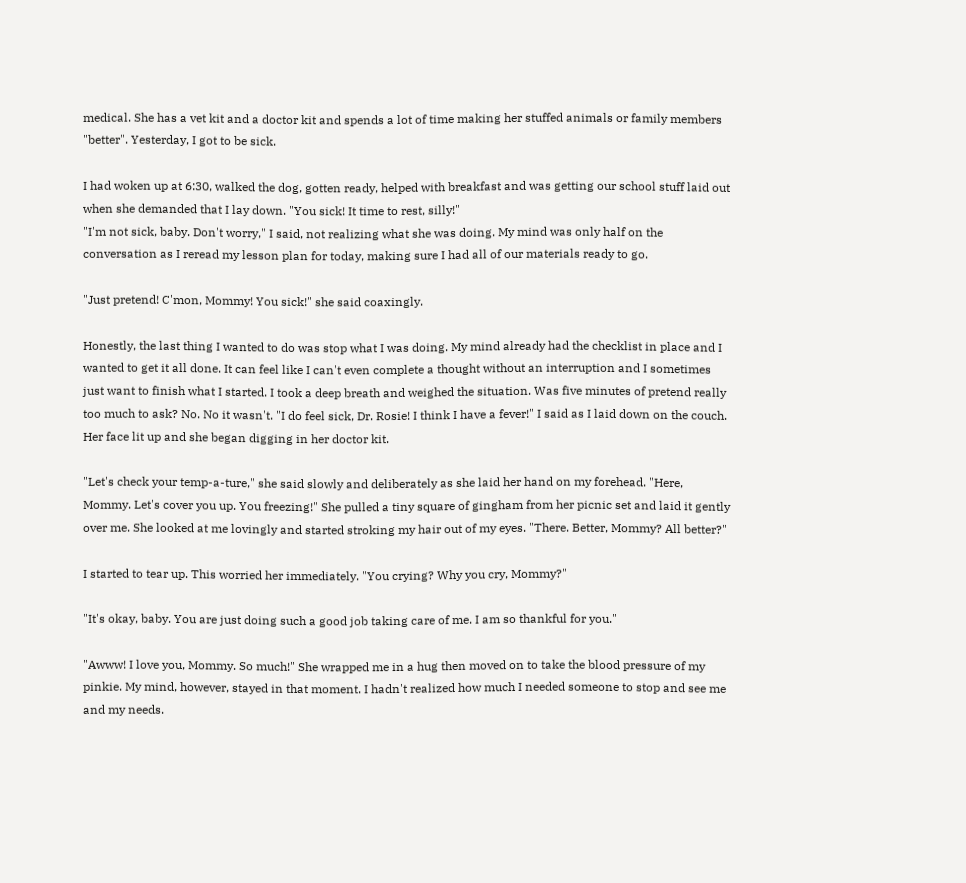medical. She has a vet kit and a doctor kit and spends a lot of time making her stuffed animals or family members "better". Yesterday, I got to be sick.

I had woken up at 6:30, walked the dog, gotten ready, helped with breakfast and was getting our school stuff laid out when she demanded that I lay down. "You sick! It time to rest, silly!"
"I'm not sick, baby. Don't worry," I said, not realizing what she was doing. My mind was only half on the conversation as I reread my lesson plan for today, making sure I had all of our materials ready to go.

"Just pretend! C'mon, Mommy! You sick!" she said coaxingly.

Honestly, the last thing I wanted to do was stop what I was doing. My mind already had the checklist in place and I wanted to get it all done. It can feel like I can't even complete a thought without an interruption and I sometimes just want to finish what I started. I took a deep breath and weighed the situation. Was five minutes of pretend really too much to ask? No. No it wasn't. "I do feel sick, Dr. Rosie! I think I have a fever!" I said as I laid down on the couch. Her face lit up and she began digging in her doctor kit.

"Let's check your temp-a-ture," she said slowly and deliberately as she laid her hand on my forehead. "Here, Mommy. Let's cover you up. You freezing!" She pulled a tiny square of gingham from her picnic set and laid it gently over me. She looked at me lovingly and started stroking my hair out of my eyes. "There. Better, Mommy? All better?"

I started to tear up. This worried her immediately. "You crying? Why you cry, Mommy?"

"It's okay, baby. You are just doing such a good job taking care of me. I am so thankful for you."

"Awww! I love you, Mommy. So much!" She wrapped me in a hug then moved on to take the blood pressure of my pinkie. My mind, however, stayed in that moment. I hadn't realized how much I needed someone to stop and see me and my needs.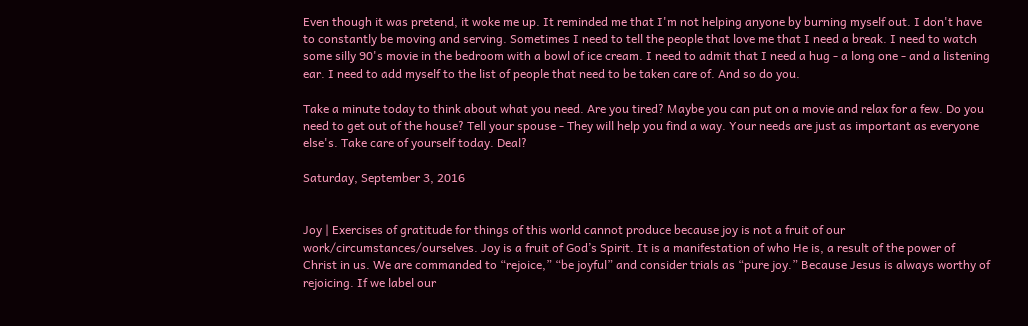Even though it was pretend, it woke me up. It reminded me that I'm not helping anyone by burning myself out. I don't have to constantly be moving and serving. Sometimes I need to tell the people that love me that I need a break. I need to watch some silly 90's movie in the bedroom with a bowl of ice cream. I need to admit that I need a hug - a long one - and a listening ear. I need to add myself to the list of people that need to be taken care of. And so do you.

Take a minute today to think about what you need. Are you tired? Maybe you can put on a movie and relax for a few. Do you need to get out of the house? Tell your spouse - They will help you find a way. Your needs are just as important as everyone else's. Take care of yourself today. Deal?

Saturday, September 3, 2016


Joy | Exercises of gratitude for things of this world cannot produce because joy is not a fruit of our work/circumstances/ourselves. Joy is a fruit of God’s Spirit. It is a manifestation of who He is, a result of the power of Christ in us. We are commanded to “rejoice,” “be joyful” and consider trials as “pure joy.” Because Jesus is always worthy of rejoicing. If we label our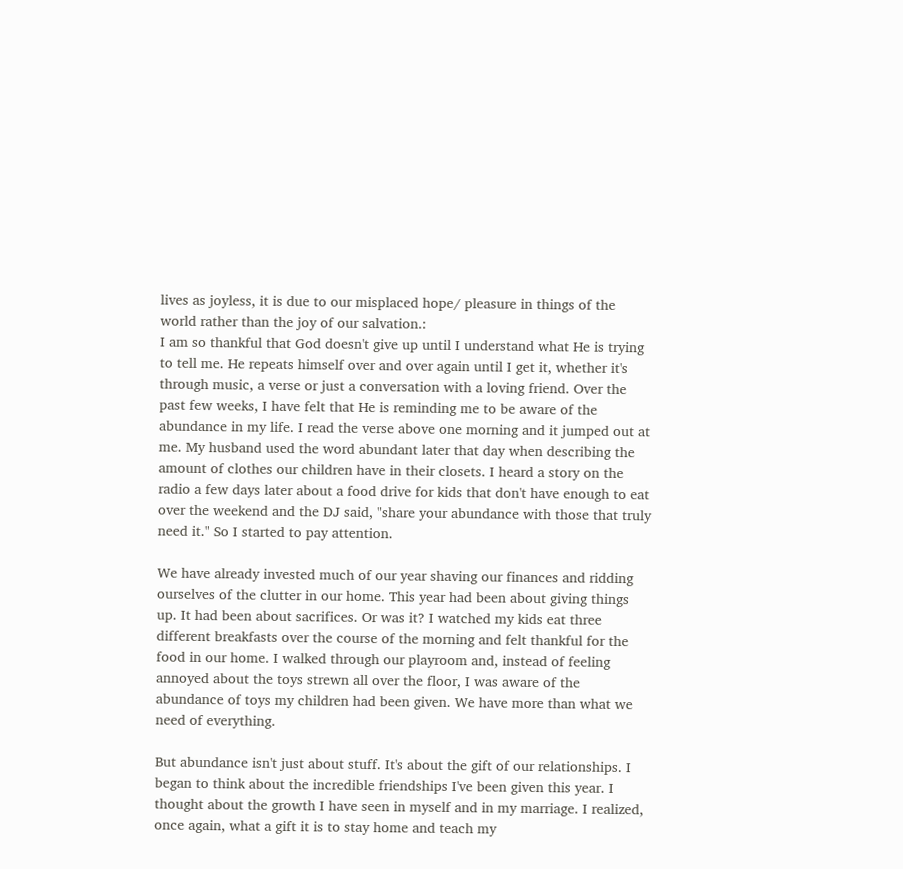lives as joyless, it is due to our misplaced hope/ pleasure in things of the world rather than the joy of our salvation.:
I am so thankful that God doesn't give up until I understand what He is trying to tell me. He repeats himself over and over again until I get it, whether it's through music, a verse or just a conversation with a loving friend. Over the past few weeks, I have felt that He is reminding me to be aware of the abundance in my life. I read the verse above one morning and it jumped out at me. My husband used the word abundant later that day when describing the amount of clothes our children have in their closets. I heard a story on the radio a few days later about a food drive for kids that don't have enough to eat over the weekend and the DJ said, "share your abundance with those that truly need it." So I started to pay attention.

We have already invested much of our year shaving our finances and ridding ourselves of the clutter in our home. This year had been about giving things up. It had been about sacrifices. Or was it? I watched my kids eat three different breakfasts over the course of the morning and felt thankful for the food in our home. I walked through our playroom and, instead of feeling annoyed about the toys strewn all over the floor, I was aware of the abundance of toys my children had been given. We have more than what we need of everything.

But abundance isn't just about stuff. It's about the gift of our relationships. I began to think about the incredible friendships I've been given this year. I thought about the growth I have seen in myself and in my marriage. I realized, once again, what a gift it is to stay home and teach my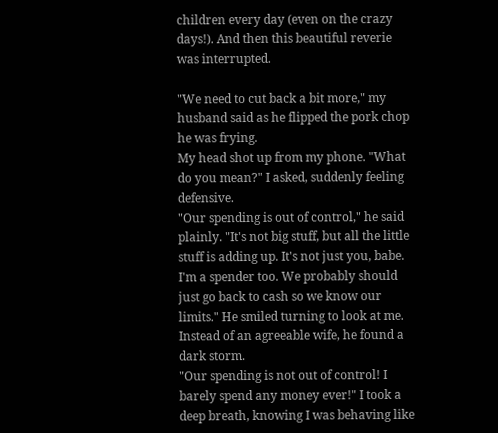children every day (even on the crazy days!). And then this beautiful reverie was interrupted.

"We need to cut back a bit more," my husband said as he flipped the pork chop he was frying.
My head shot up from my phone. "What do you mean?" I asked, suddenly feeling defensive.
"Our spending is out of control," he said plainly. "It's not big stuff, but all the little stuff is adding up. It's not just you, babe. I'm a spender too. We probably should just go back to cash so we know our limits." He smiled turning to look at me. Instead of an agreeable wife, he found a dark storm.
"Our spending is not out of control! I barely spend any money ever!" I took a deep breath, knowing I was behaving like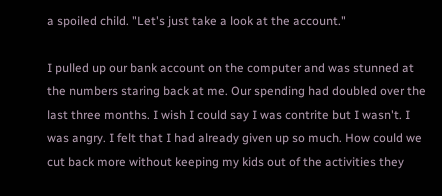a spoiled child. "Let's just take a look at the account."

I pulled up our bank account on the computer and was stunned at the numbers staring back at me. Our spending had doubled over the last three months. I wish I could say I was contrite but I wasn't. I was angry. I felt that I had already given up so much. How could we cut back more without keeping my kids out of the activities they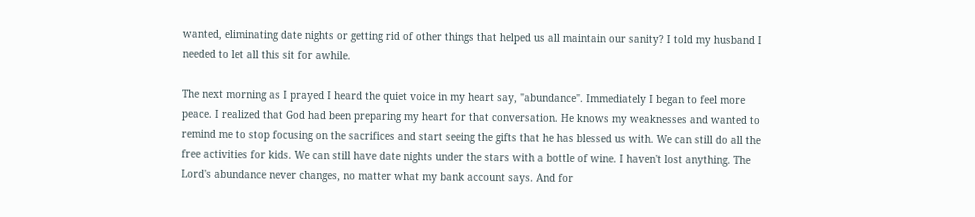wanted, eliminating date nights or getting rid of other things that helped us all maintain our sanity? I told my husband I needed to let all this sit for awhile.

The next morning as I prayed I heard the quiet voice in my heart say, "abundance". Immediately I began to feel more peace. I realized that God had been preparing my heart for that conversation. He knows my weaknesses and wanted to remind me to stop focusing on the sacrifices and start seeing the gifts that he has blessed us with. We can still do all the free activities for kids. We can still have date nights under the stars with a bottle of wine. I haven't lost anything. The Lord's abundance never changes, no matter what my bank account says. And for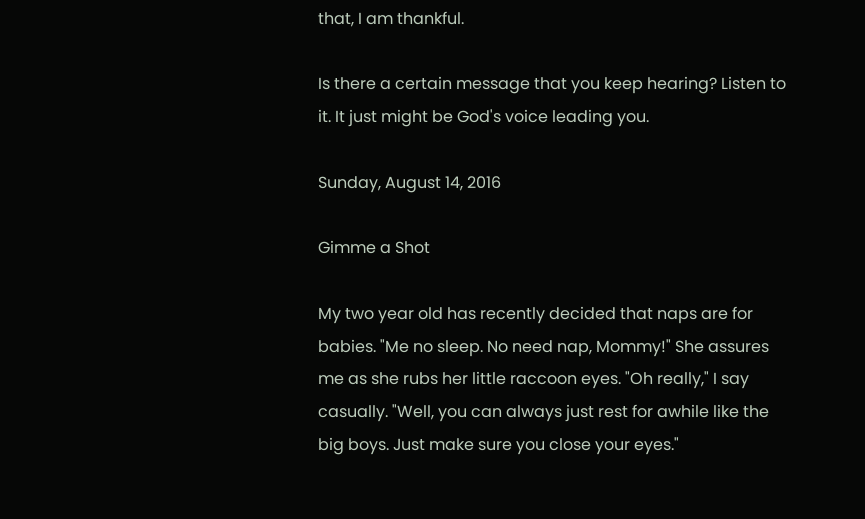that, I am thankful.

Is there a certain message that you keep hearing? Listen to it. It just might be God's voice leading you.

Sunday, August 14, 2016

Gimme a Shot

My two year old has recently decided that naps are for babies. "Me no sleep. No need nap, Mommy!" She assures me as she rubs her little raccoon eyes. "Oh really," I say casually. "Well, you can always just rest for awhile like the big boys. Just make sure you close your eyes."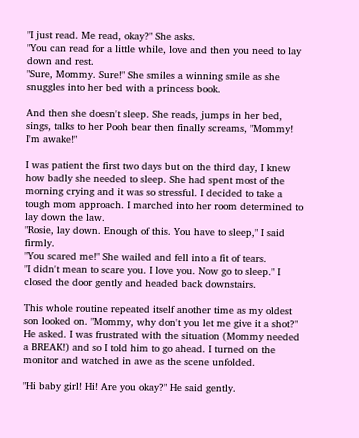"I just read. Me read, okay?" She asks.
"You can read for a little while, love and then you need to lay down and rest.
"Sure, Mommy. Sure!" She smiles a winning smile as she snuggles into her bed with a princess book.

And then she doesn't sleep. She reads, jumps in her bed, sings, talks to her Pooh bear then finally screams, "Mommy! I'm awake!"

I was patient the first two days but on the third day, I knew how badly she needed to sleep. She had spent most of the morning crying and it was so stressful. I decided to take a tough mom approach. I marched into her room determined to lay down the law.
"Rosie, lay down. Enough of this. You have to sleep," I said firmly.
"You scared me!" She wailed and fell into a fit of tears.
"I didn't mean to scare you. I love you. Now go to sleep." I closed the door gently and headed back downstairs.

This whole routine repeated itself another time as my oldest son looked on. "Mommy, why don't you let me give it a shot?" He asked. I was frustrated with the situation (Mommy needed a BREAK!) and so I told him to go ahead. I turned on the monitor and watched in awe as the scene unfolded.

"Hi baby girl! Hi! Are you okay?" He said gently.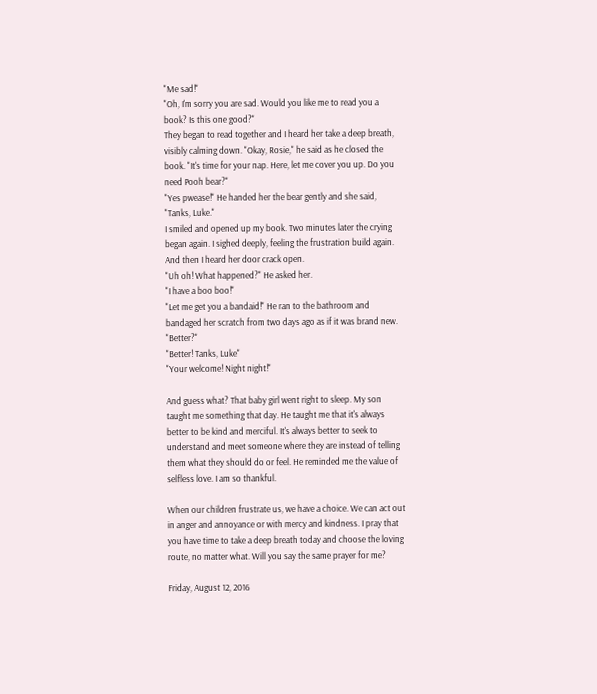"Me sad!"
"Oh, I'm sorry you are sad. Would you like me to read you a book? Is this one good?"
They began to read together and I heard her take a deep breath, visibly calming down. "Okay, Rosie," he said as he closed the book. "It's time for your nap. Here, let me cover you up. Do you need Pooh bear?"
"Yes pwease!" He handed her the bear gently and she said, "Tanks, Luke."
I smiled and opened up my book. Two minutes later the crying began again. I sighed deeply, feeling the frustration build again. And then I heard her door crack open.
"Uh oh! What happened?" He asked her.
"I have a boo boo!"
"Let me get you a bandaid!" He ran to the bathroom and bandaged her scratch from two days ago as if it was brand new. "Better?"
"Better! Tanks, Luke"
"Your welcome! Night night!"

And guess what? That baby girl went right to sleep. My son taught me something that day. He taught me that it's always better to be kind and merciful. It's always better to seek to understand and meet someone where they are instead of telling them what they should do or feel. He reminded me the value of selfless love. I am so thankful.

When our children frustrate us, we have a choice. We can act out in anger and annoyance or with mercy and kindness. I pray that you have time to take a deep breath today and choose the loving route, no matter what. Will you say the same prayer for me?

Friday, August 12, 2016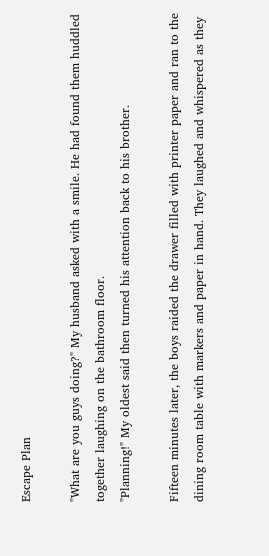Escape Plan

"What are you guys doing?" My husband asked with a smile. He had found them huddled together laughing on the bathroom floor.
"Planning!" My oldest said then turned his attention back to his brother.

Fifteen minutes later, the boys raided the drawer filled with printer paper and ran to the dining room table with markers and paper in hand. They laughed and whispered as they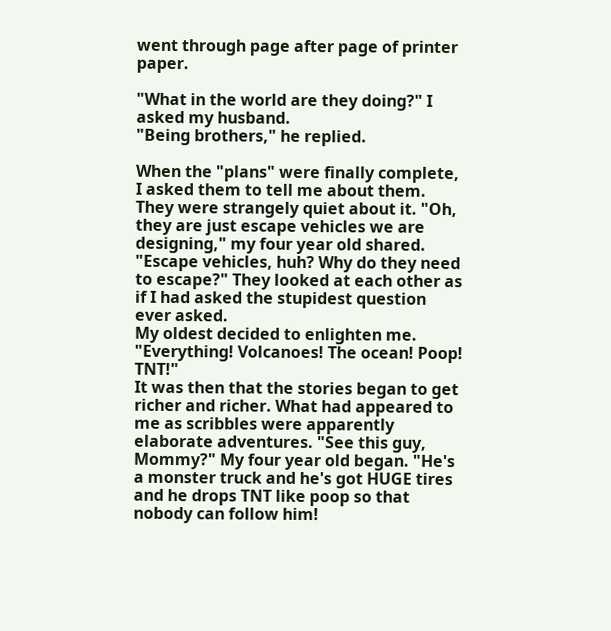went through page after page of printer paper.

"What in the world are they doing?" I asked my husband.
"Being brothers," he replied.

When the "plans" were finally complete, I asked them to tell me about them. They were strangely quiet about it. "Oh, they are just escape vehicles we are designing," my four year old shared.
"Escape vehicles, huh? Why do they need to escape?" They looked at each other as if I had asked the stupidest question ever asked.
My oldest decided to enlighten me. "Everything! Volcanoes! The ocean! Poop! TNT!"
It was then that the stories began to get richer and richer. What had appeared to me as scribbles were apparently elaborate adventures. "See this guy, Mommy?" My four year old began. "He's a monster truck and he's got HUGE tires and he drops TNT like poop so that nobody can follow him!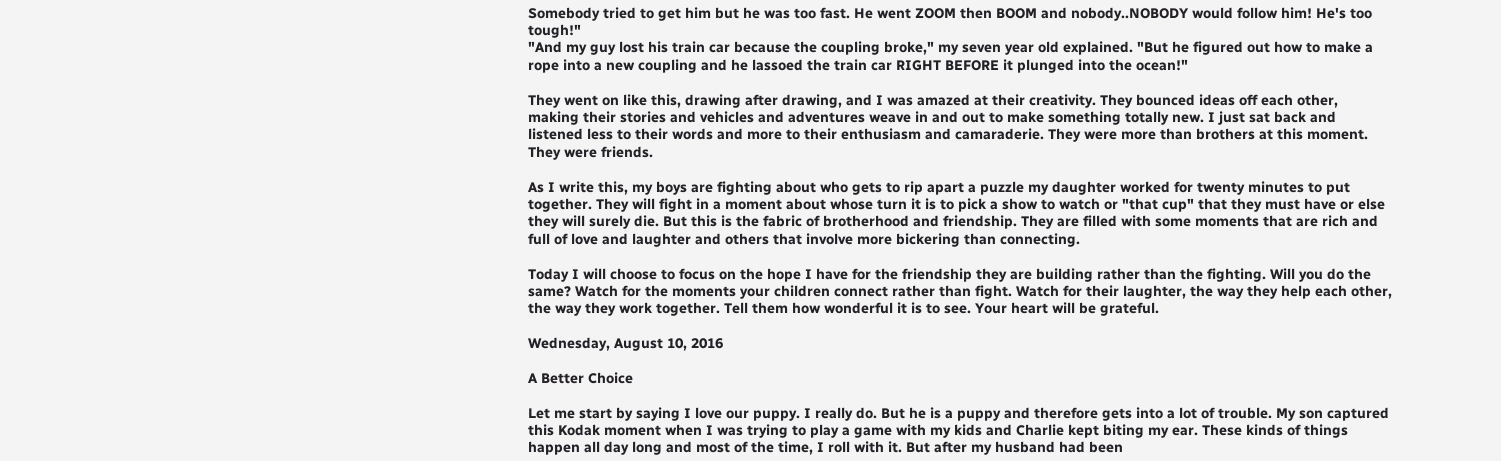Somebody tried to get him but he was too fast. He went ZOOM then BOOM and nobody..NOBODY would follow him! He's too tough!"
"And my guy lost his train car because the coupling broke," my seven year old explained. "But he figured out how to make a rope into a new coupling and he lassoed the train car RIGHT BEFORE it plunged into the ocean!"

They went on like this, drawing after drawing, and I was amazed at their creativity. They bounced ideas off each other, making their stories and vehicles and adventures weave in and out to make something totally new. I just sat back and listened less to their words and more to their enthusiasm and camaraderie. They were more than brothers at this moment. They were friends.

As I write this, my boys are fighting about who gets to rip apart a puzzle my daughter worked for twenty minutes to put together. They will fight in a moment about whose turn it is to pick a show to watch or "that cup" that they must have or else they will surely die. But this is the fabric of brotherhood and friendship. They are filled with some moments that are rich and full of love and laughter and others that involve more bickering than connecting.

Today I will choose to focus on the hope I have for the friendship they are building rather than the fighting. Will you do the same? Watch for the moments your children connect rather than fight. Watch for their laughter, the way they help each other, the way they work together. Tell them how wonderful it is to see. Your heart will be grateful.

Wednesday, August 10, 2016

A Better Choice

Let me start by saying I love our puppy. I really do. But he is a puppy and therefore gets into a lot of trouble. My son captured this Kodak moment when I was trying to play a game with my kids and Charlie kept biting my ear. These kinds of things happen all day long and most of the time, I roll with it. But after my husband had been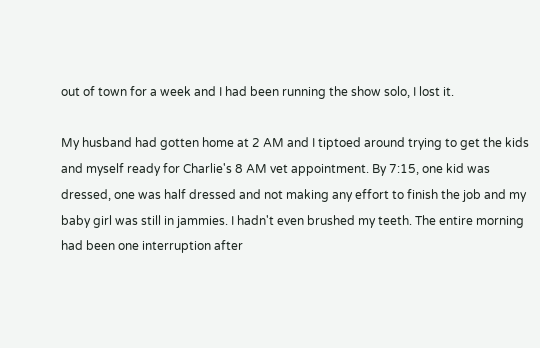out of town for a week and I had been running the show solo, I lost it.

My husband had gotten home at 2 AM and I tiptoed around trying to get the kids and myself ready for Charlie's 8 AM vet appointment. By 7:15, one kid was dressed, one was half dressed and not making any effort to finish the job and my baby girl was still in jammies. I hadn't even brushed my teeth. The entire morning had been one interruption after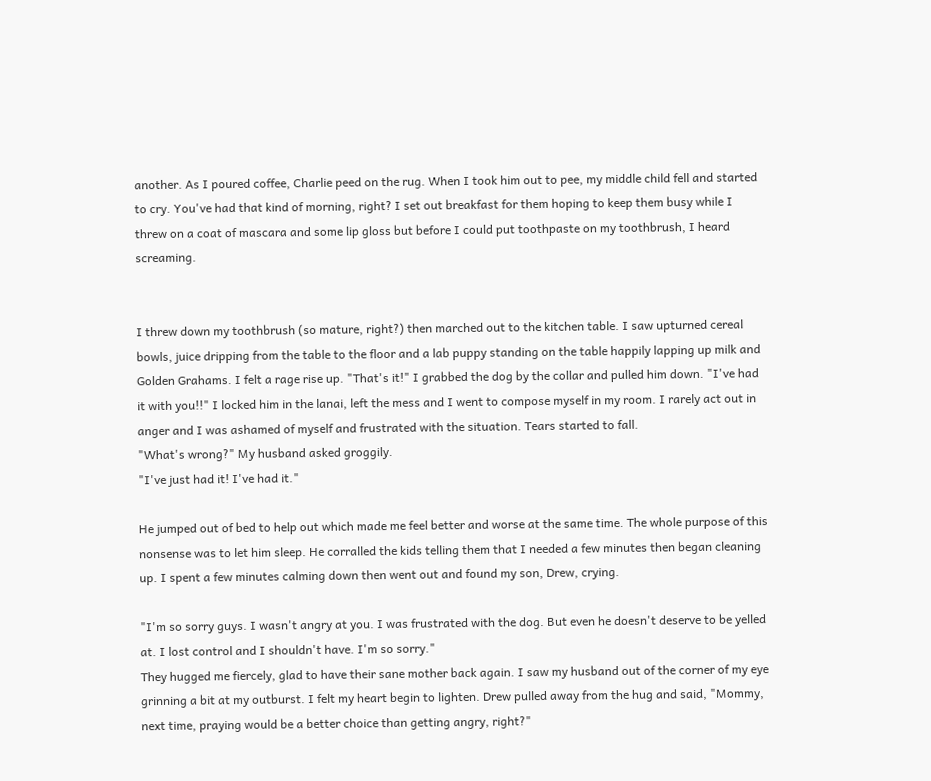another. As I poured coffee, Charlie peed on the rug. When I took him out to pee, my middle child fell and started to cry. You've had that kind of morning, right? I set out breakfast for them hoping to keep them busy while I threw on a coat of mascara and some lip gloss but before I could put toothpaste on my toothbrush, I heard screaming.


I threw down my toothbrush (so mature, right?) then marched out to the kitchen table. I saw upturned cereal bowls, juice dripping from the table to the floor and a lab puppy standing on the table happily lapping up milk and Golden Grahams. I felt a rage rise up. "That's it!" I grabbed the dog by the collar and pulled him down. "I've had it with you!!" I locked him in the lanai, left the mess and I went to compose myself in my room. I rarely act out in anger and I was ashamed of myself and frustrated with the situation. Tears started to fall.
"What's wrong?" My husband asked groggily.
"I've just had it! I've had it."

He jumped out of bed to help out which made me feel better and worse at the same time. The whole purpose of this nonsense was to let him sleep. He corralled the kids telling them that I needed a few minutes then began cleaning up. I spent a few minutes calming down then went out and found my son, Drew, crying.

"I'm so sorry guys. I wasn't angry at you. I was frustrated with the dog. But even he doesn't deserve to be yelled at. I lost control and I shouldn't have. I'm so sorry."
They hugged me fiercely, glad to have their sane mother back again. I saw my husband out of the corner of my eye grinning a bit at my outburst. I felt my heart begin to lighten. Drew pulled away from the hug and said, "Mommy, next time, praying would be a better choice than getting angry, right?"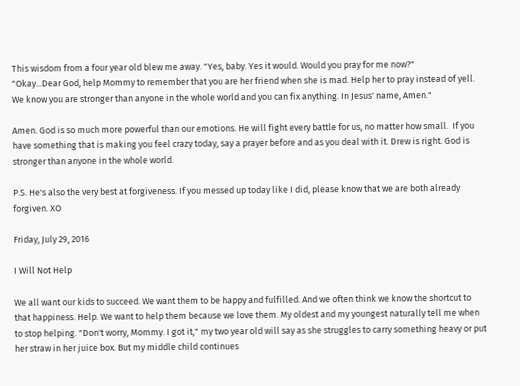This wisdom from a four year old blew me away. "Yes, baby. Yes it would. Would you pray for me now?"
"Okay...Dear God, help Mommy to remember that you are her friend when she is mad. Help her to pray instead of yell. We know you are stronger than anyone in the whole world and you can fix anything. In Jesus' name, Amen."

Amen. God is so much more powerful than our emotions. He will fight every battle for us, no matter how small.  If you have something that is making you feel crazy today, say a prayer before and as you deal with it. Drew is right. God is stronger than anyone in the whole world.

P.S. He's also the very best at forgiveness. If you messed up today like I did, please know that we are both already forgiven. XO

Friday, July 29, 2016

I Will Not Help

We all want our kids to succeed. We want them to be happy and fulfilled. And we often think we know the shortcut to that happiness. Help. We want to help them because we love them. My oldest and my youngest naturally tell me when to stop helping. "Don't worry, Mommy. I got it," my two year old will say as she struggles to carry something heavy or put her straw in her juice box. But my middle child continues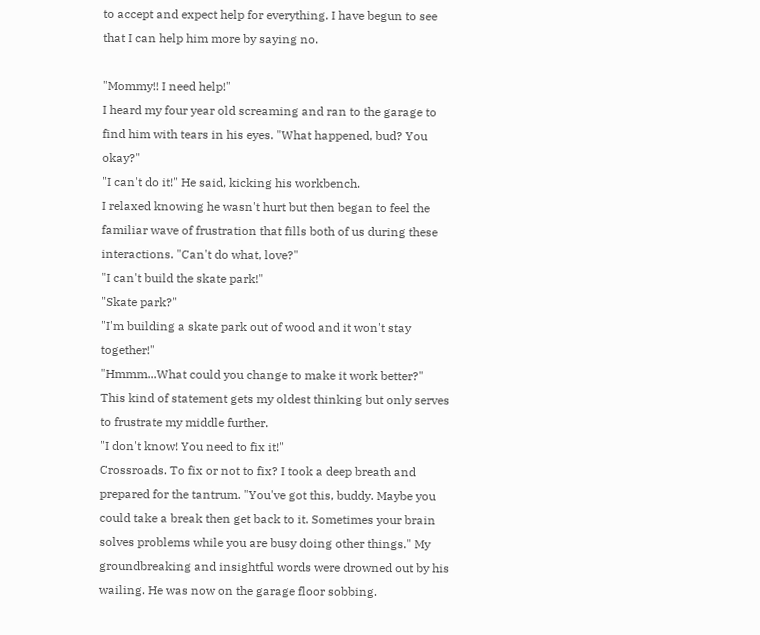to accept and expect help for everything. I have begun to see that I can help him more by saying no.

"Mommy!! I need help!"
I heard my four year old screaming and ran to the garage to find him with tears in his eyes. "What happened, bud? You okay?"
"I can't do it!" He said, kicking his workbench.
I relaxed knowing he wasn't hurt but then began to feel the familiar wave of frustration that fills both of us during these interactions. "Can't do what, love?"
"I can't build the skate park!"
"Skate park?"
"I'm building a skate park out of wood and it won't stay together!"
"Hmmm...What could you change to make it work better?"
This kind of statement gets my oldest thinking but only serves to frustrate my middle further.
"I don't know! You need to fix it!"
Crossroads. To fix or not to fix? I took a deep breath and prepared for the tantrum. "You've got this, buddy. Maybe you could take a break then get back to it. Sometimes your brain solves problems while you are busy doing other things." My groundbreaking and insightful words were drowned out by his wailing. He was now on the garage floor sobbing.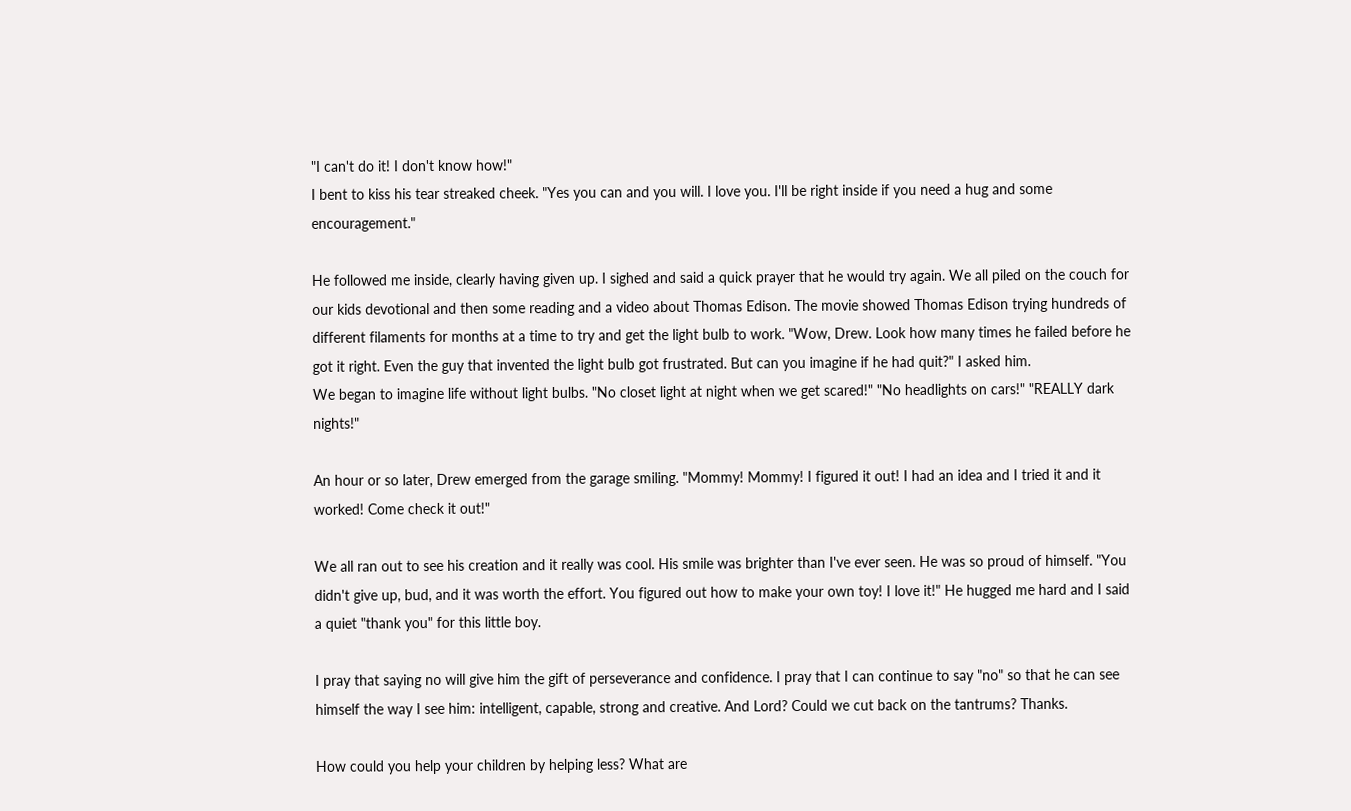"I can't do it! I don't know how!"
I bent to kiss his tear streaked cheek. "Yes you can and you will. I love you. I'll be right inside if you need a hug and some encouragement."

He followed me inside, clearly having given up. I sighed and said a quick prayer that he would try again. We all piled on the couch for our kids devotional and then some reading and a video about Thomas Edison. The movie showed Thomas Edison trying hundreds of different filaments for months at a time to try and get the light bulb to work. "Wow, Drew. Look how many times he failed before he got it right. Even the guy that invented the light bulb got frustrated. But can you imagine if he had quit?" I asked him.
We began to imagine life without light bulbs. "No closet light at night when we get scared!" "No headlights on cars!" "REALLY dark nights!"

An hour or so later, Drew emerged from the garage smiling. "Mommy! Mommy! I figured it out! I had an idea and I tried it and it worked! Come check it out!"

We all ran out to see his creation and it really was cool. His smile was brighter than I've ever seen. He was so proud of himself. "You didn't give up, bud, and it was worth the effort. You figured out how to make your own toy! I love it!" He hugged me hard and I said a quiet "thank you" for this little boy.

I pray that saying no will give him the gift of perseverance and confidence. I pray that I can continue to say "no" so that he can see himself the way I see him: intelligent, capable, strong and creative. And Lord? Could we cut back on the tantrums? Thanks.

How could you help your children by helping less? What are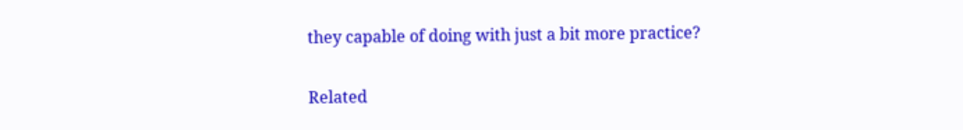they capable of doing with just a bit more practice?

Related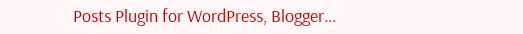Posts Plugin for WordPress, Blogger...